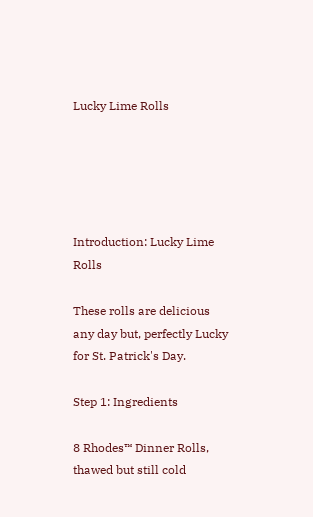Lucky Lime Rolls





Introduction: Lucky Lime Rolls

These rolls are delicious any day but, perfectly Lucky for St. Patrick's Day.

Step 1: Ingredients

8 Rhodes™ Dinner Rolls, thawed but still cold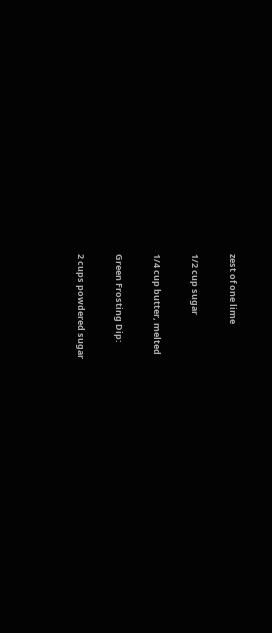zest of one lime

1/2 cup sugar

1/4 cup butter, melted

Green Frosting Dip:

2 cups powdered sugar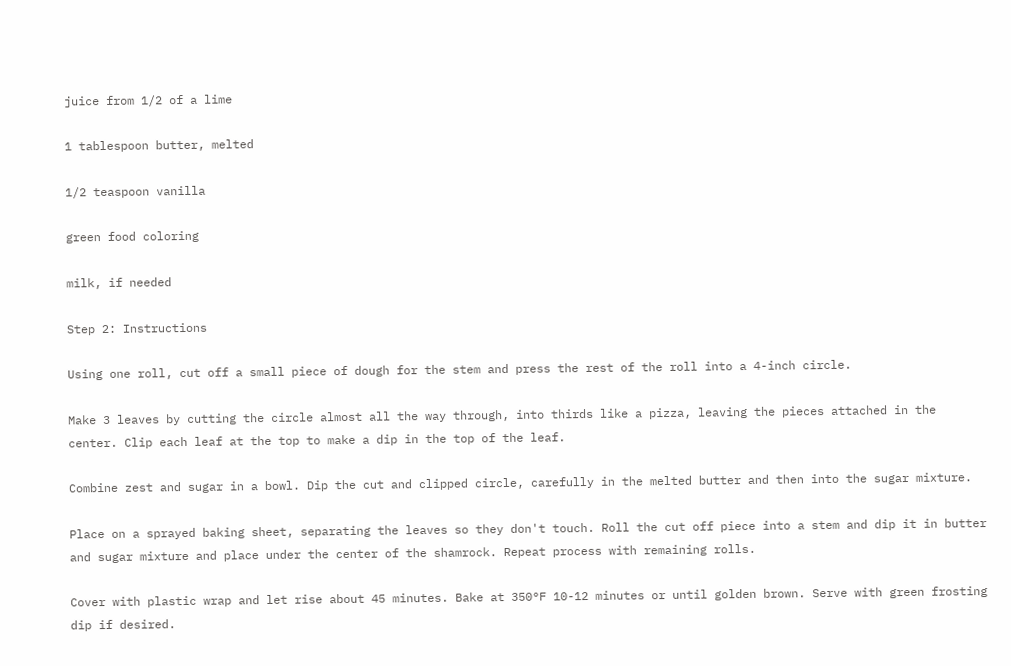juice from 1/2 of a lime

1 tablespoon butter, melted

1/2 teaspoon vanilla

green food coloring

milk, if needed

Step 2: Instructions

Using one roll, cut off a small piece of dough for the stem and press the rest of the roll into a 4-inch circle.

Make 3 leaves by cutting the circle almost all the way through, into thirds like a pizza, leaving the pieces attached in the center. Clip each leaf at the top to make a dip in the top of the leaf.

Combine zest and sugar in a bowl. Dip the cut and clipped circle, carefully in the melted butter and then into the sugar mixture.

Place on a sprayed baking sheet, separating the leaves so they don't touch. Roll the cut off piece into a stem and dip it in butter and sugar mixture and place under the center of the shamrock. Repeat process with remaining rolls.

Cover with plastic wrap and let rise about 45 minutes. Bake at 350°F 10-12 minutes or until golden brown. Serve with green frosting dip if desired.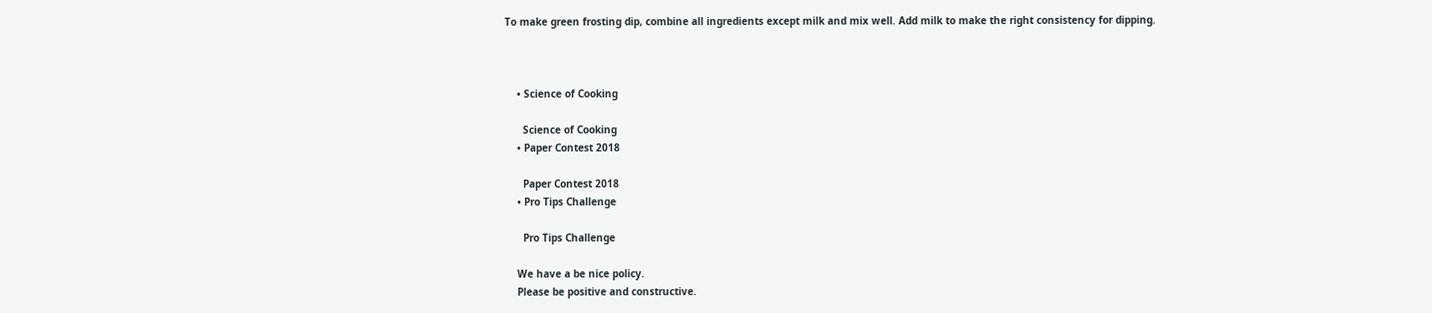To make green frosting dip, combine all ingredients except milk and mix well. Add milk to make the right consistency for dipping.



    • Science of Cooking

      Science of Cooking
    • Paper Contest 2018

      Paper Contest 2018
    • Pro Tips Challenge

      Pro Tips Challenge

    We have a be nice policy.
    Please be positive and constructive.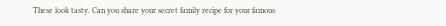These look tasty. Can you share your secret family recipe for your famous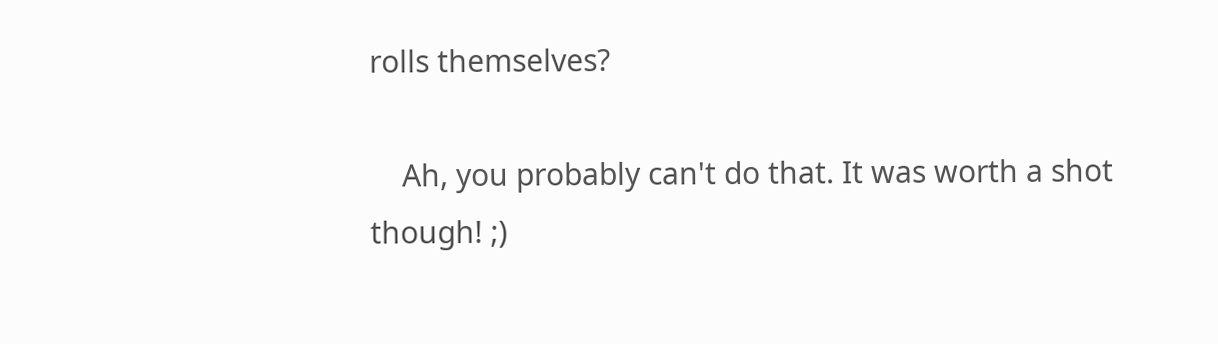rolls themselves?

    Ah, you probably can't do that. It was worth a shot though! ;)